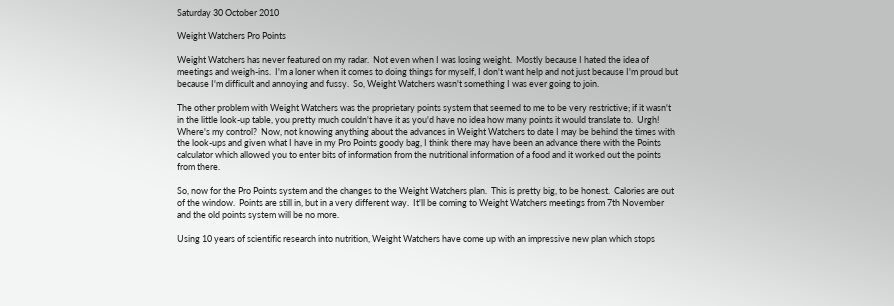Saturday 30 October 2010

Weight Watchers Pro Points

Weight Watchers has never featured on my radar.  Not even when I was losing weight.  Mostly because I hated the idea of meetings and weigh-ins.  I'm a loner when it comes to doing things for myself, I don't want help and not just because I'm proud but because I'm difficult and annoying and fussy.  So, Weight Watchers wasn't something I was ever going to join.

The other problem with Weight Watchers was the proprietary points system that seemed to me to be very restrictive; if it wasn't in the little look-up table, you pretty much couldn't have it as you'd have no idea how many points it would translate to.  Urgh!  Where's my control?  Now, not knowing anything about the advances in Weight Watchers to date I may be behind the times with the look-ups and given what I have in my Pro Points goody bag, I think there may have been an advance there with the Points calculator which allowed you to enter bits of information from the nutritional information of a food and it worked out the points from there.

So, now for the Pro Points system and the changes to the Weight Watchers plan.  This is pretty big, to be honest.  Calories are out of the window.  Points are still in, but in a very different way.  It'll be coming to Weight Watchers meetings from 7th November and the old points system will be no more.

Using 10 years of scientific research into nutrition, Weight Watchers have come up with an impressive new plan which stops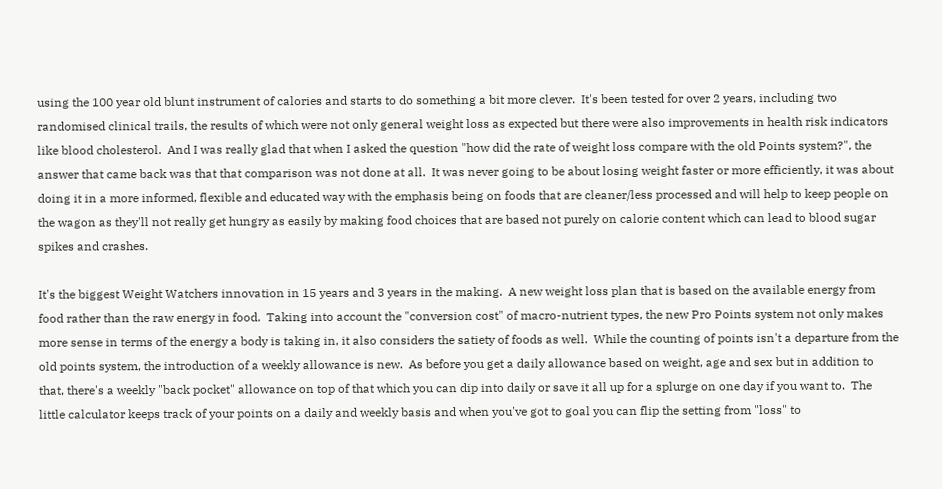using the 100 year old blunt instrument of calories and starts to do something a bit more clever.  It's been tested for over 2 years, including two randomised clinical trails, the results of which were not only general weight loss as expected but there were also improvements in health risk indicators like blood cholesterol.  And I was really glad that when I asked the question "how did the rate of weight loss compare with the old Points system?", the answer that came back was that that comparison was not done at all.  It was never going to be about losing weight faster or more efficiently, it was about doing it in a more informed, flexible and educated way with the emphasis being on foods that are cleaner/less processed and will help to keep people on the wagon as they'll not really get hungry as easily by making food choices that are based not purely on calorie content which can lead to blood sugar spikes and crashes.

It's the biggest Weight Watchers innovation in 15 years and 3 years in the making.  A new weight loss plan that is based on the available energy from food rather than the raw energy in food.  Taking into account the "conversion cost" of macro-nutrient types, the new Pro Points system not only makes more sense in terms of the energy a body is taking in, it also considers the satiety of foods as well.  While the counting of points isn't a departure from the old points system, the introduction of a weekly allowance is new.  As before you get a daily allowance based on weight, age and sex but in addition to that, there's a weekly "back pocket" allowance on top of that which you can dip into daily or save it all up for a splurge on one day if you want to.  The little calculator keeps track of your points on a daily and weekly basis and when you've got to goal you can flip the setting from "loss" to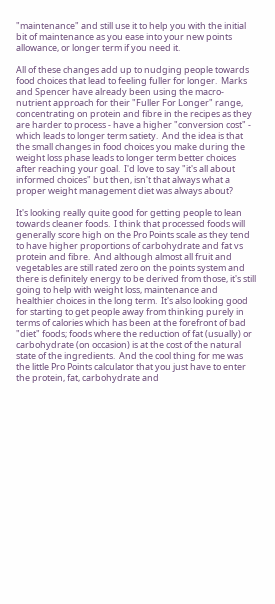"maintenance" and still use it to help you with the initial bit of maintenance as you ease into your new points allowance, or longer term if you need it.

All of these changes add up to nudging people towards food choices that lead to feeling fuller for longer.  Marks and Spencer have already been using the macro-nutrient approach for their "Fuller For Longer" range, concentrating on protein and fibre in the recipes as they are harder to process - have a higher "conversion cost" - which leads to longer term satiety.  And the idea is that the small changes in food choices you make during the weight loss phase leads to longer term better choices after reaching your goal.  I'd love to say "it's all about informed choices" but then, isn't that always what a proper weight management diet was always about?

It's looking really quite good for getting people to lean towards cleaner foods.  I think that processed foods will generally score high on the Pro Points scale as they tend to have higher proportions of carbohydrate and fat vs protein and fibre.  And although almost all fruit and vegetables are still rated zero on the points system and there is definitely energy to be derived from those, it's still going to help with weight loss, maintenance and healthier choices in the long term.  It's also looking good for starting to get people away from thinking purely in terms of calories which has been at the forefront of bad "diet" foods; foods where the reduction of fat (usually) or carbohydrate (on occasion) is at the cost of the natural state of the ingredients.  And the cool thing for me was the little Pro Points calculator that you just have to enter the protein, fat, carbohydrate and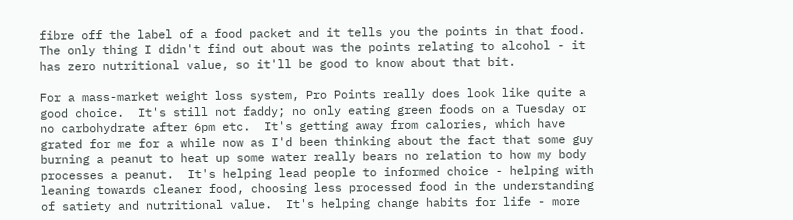fibre off the label of a food packet and it tells you the points in that food.  The only thing I didn't find out about was the points relating to alcohol - it has zero nutritional value, so it'll be good to know about that bit.

For a mass-market weight loss system, Pro Points really does look like quite a good choice.  It's still not faddy; no only eating green foods on a Tuesday or no carbohydrate after 6pm etc.  It's getting away from calories, which have grated for me for a while now as I'd been thinking about the fact that some guy burning a peanut to heat up some water really bears no relation to how my body processes a peanut.  It's helping lead people to informed choice - helping with leaning towards cleaner food, choosing less processed food in the understanding of satiety and nutritional value.  It's helping change habits for life - more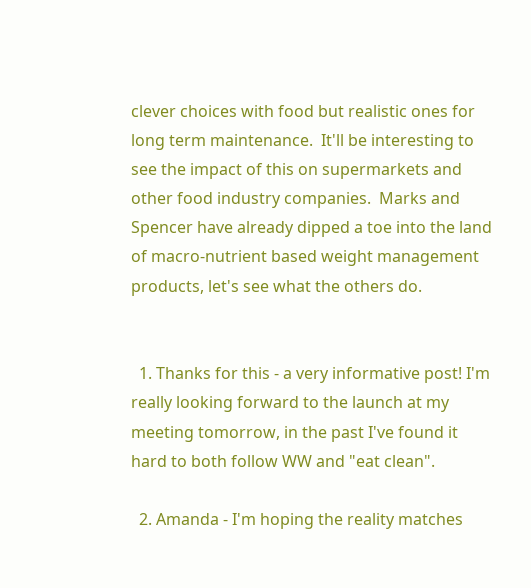clever choices with food but realistic ones for long term maintenance.  It'll be interesting to see the impact of this on supermarkets and other food industry companies.  Marks and Spencer have already dipped a toe into the land of macro-nutrient based weight management products, let's see what the others do.


  1. Thanks for this - a very informative post! I'm really looking forward to the launch at my meeting tomorrow, in the past I've found it hard to both follow WW and "eat clean".

  2. Amanda - I'm hoping the reality matches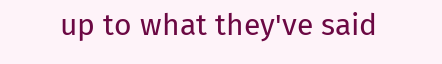up to what they've said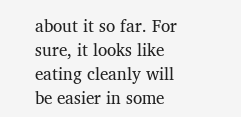about it so far. For sure, it looks like eating cleanly will be easier in some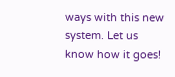ways with this new system. Let us know how it goes!